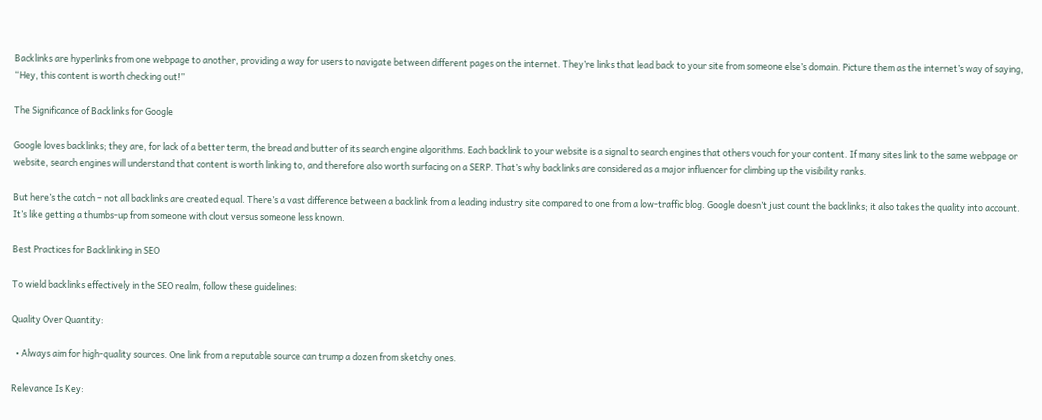Backlinks are hyperlinks from one webpage to another, providing a way for users to navigate between different pages on the internet. They’re links that lead back to your site from someone else’s domain. Picture them as the internet’s way of saying, “Hey, this content is worth checking out!”

The Significance of Backlinks for Google

Google loves backlinks; they are, for lack of a better term, the bread and butter of its search engine algorithms. Each backlink to your website is a signal to search engines that others vouch for your content. If many sites link to the same webpage or website, search engines will understand that content is worth linking to, and therefore also worth surfacing on a SERP. That’s why backlinks are considered as a major influencer for climbing up the visibility ranks.

But here’s the catch – not all backlinks are created equal. There’s a vast difference between a backlink from a leading industry site compared to one from a low-traffic blog. Google doesn’t just count the backlinks; it also takes the quality into account. It’s like getting a thumbs-up from someone with clout versus someone less known.

Best Practices for Backlinking in SEO

To wield backlinks effectively in the SEO realm, follow these guidelines:

Quality Over Quantity:

  • Always aim for high-quality sources. One link from a reputable source can trump a dozen from sketchy ones.

Relevance Is Key: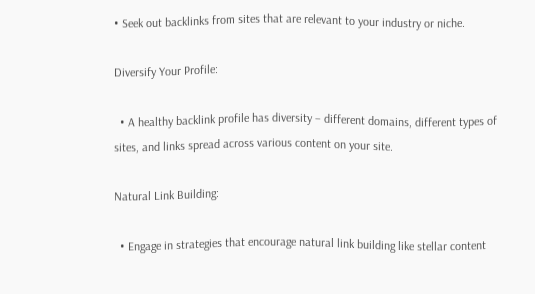• Seek out backlinks from sites that are relevant to your industry or niche.

Diversify Your Profile:

  • A healthy backlink profile has diversity – different domains, different types of sites, and links spread across various content on your site.

Natural Link Building:

  • Engage in strategies that encourage natural link building like stellar content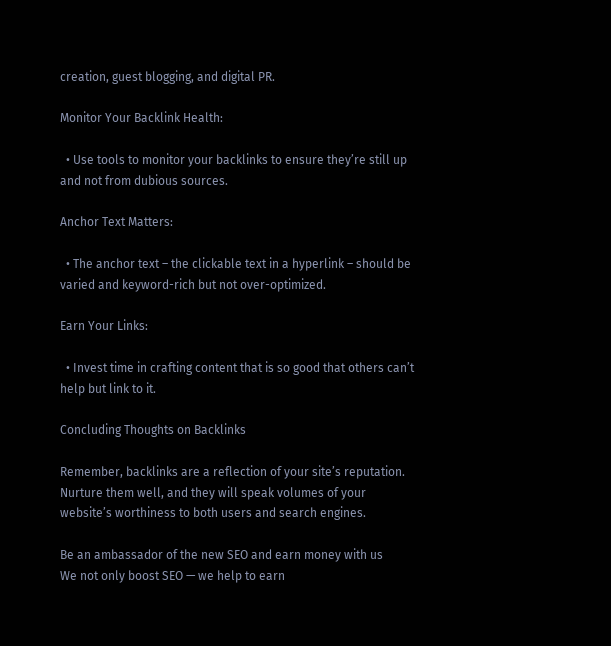creation, guest blogging, and digital PR.

Monitor Your Backlink Health:

  • Use tools to monitor your backlinks to ensure they’re still up and not from dubious sources.

Anchor Text Matters:

  • The anchor text – the clickable text in a hyperlink – should be varied and keyword-rich but not over-optimized.

Earn Your Links:

  • Invest time in crafting content that is so good that others can’t help but link to it.

Concluding Thoughts on Backlinks

Remember, backlinks are a reflection of your site’s reputation. Nurture them well, and they will speak volumes of your website’s worthiness to both users and search engines.

Be an ambassador of the new SEO and earn money with us
We not only boost SEO — we help to earn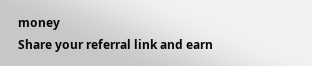money
Share your referral link and earn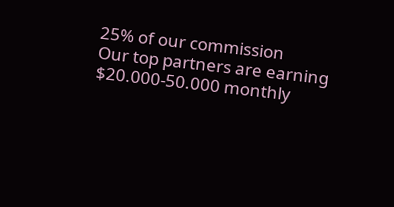25% of our commission
Our top partners are earning $20.000-50.000 monthly